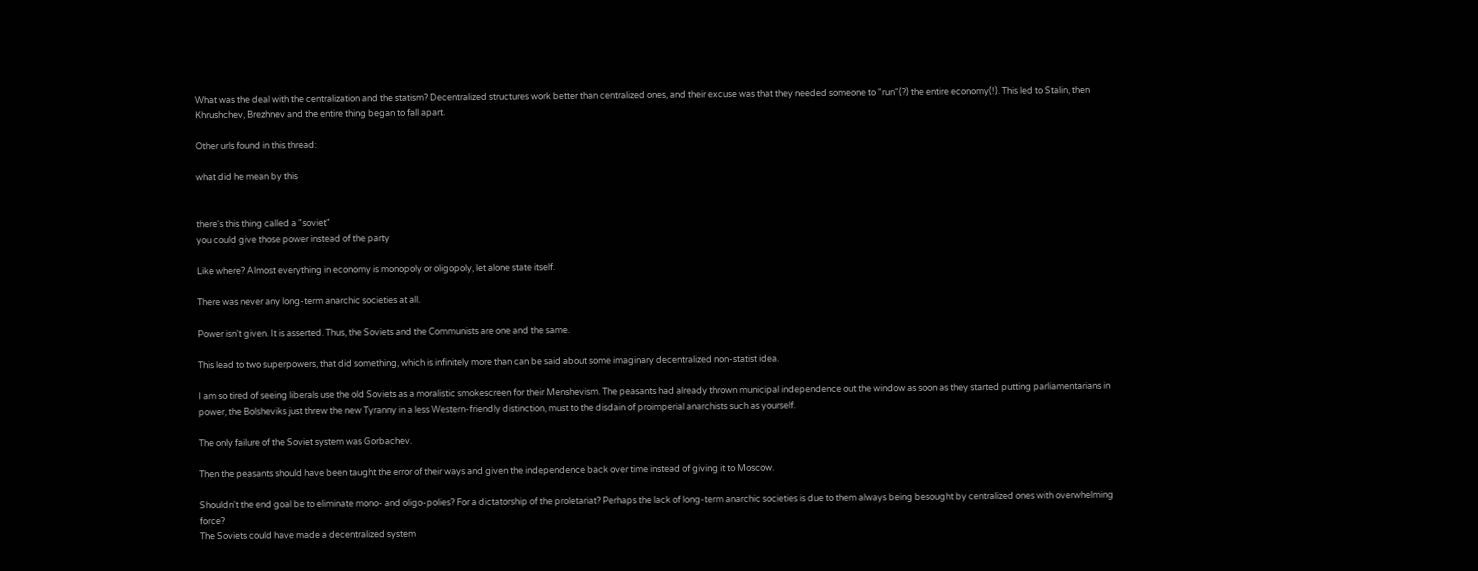What was the deal with the centralization and the statism? Decentralized structures work better than centralized ones, and their excuse was that they needed someone to "run"(?) the entire economy(!). This led to Stalin, then Khrushchev, Brezhnev and the entire thing began to fall apart.

Other urls found in this thread:

what did he mean by this


there's this thing called a "soviet"
you could give those power instead of the party

Like where? Almost everything in economy is monopoly or oligopoly, let alone state itself.

There was never any long-term anarchic societies at all.

Power isn't given. It is asserted. Thus, the Soviets and the Communists are one and the same.

This lead to two superpowers, that did something, which is infinitely more than can be said about some imaginary decentralized non-statist idea.

I am so tired of seeing liberals use the old Soviets as a moralistic smokescreen for their Menshevism. The peasants had already thrown municipal independence out the window as soon as they started putting parliamentarians in power, the Bolsheviks just threw the new Tyranny in a less Western-friendly distinction, must to the disdain of proimperial anarchists such as yourself.

The only failure of the Soviet system was Gorbachev.

Then the peasants should have been taught the error of their ways and given the independence back over time instead of giving it to Moscow.

Shouldn't the end goal be to eliminate mono- and oligo-polies? For a dictatorship of the proletariat? Perhaps the lack of long-term anarchic societies is due to them always being besought by centralized ones with overwhelming force?
The Soviets could have made a decentralized system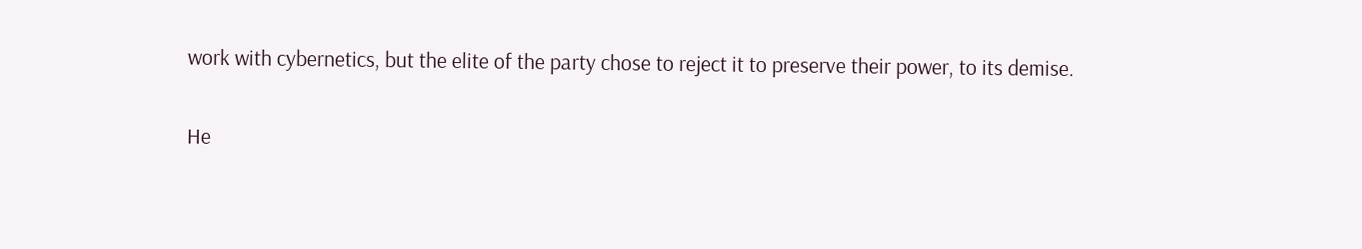work with cybernetics, but the elite of the party chose to reject it to preserve their power, to its demise.

He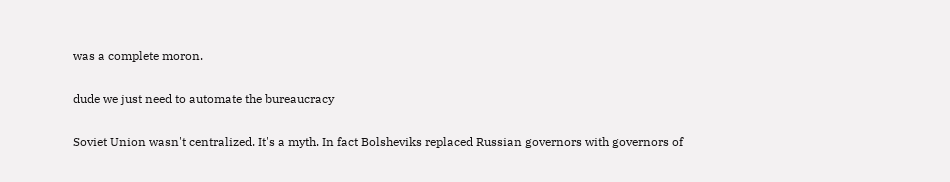was a complete moron.

dude we just need to automate the bureaucracy

Soviet Union wasn't centralized. It's a myth. In fact Bolsheviks replaced Russian governors with governors of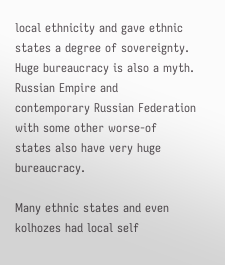local ethnicity and gave ethnic states a degree of sovereignty. Huge bureaucracy is also a myth. Russian Empire and contemporary Russian Federation with some other worse-of states also have very huge bureaucracy.

Many ethnic states and even kolhozes had local self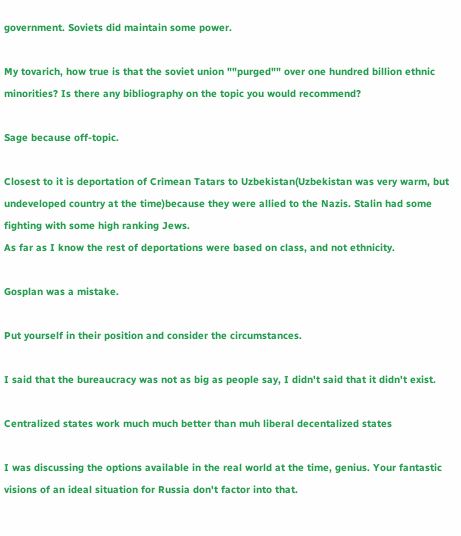government. Soviets did maintain some power.

My tovarich, how true is that the soviet union ""purged"" over one hundred billion ethnic minorities? Is there any bibliography on the topic you would recommend?

Sage because off-topic.

Closest to it is deportation of Crimean Tatars to Uzbekistan(Uzbekistan was very warm, but undeveloped country at the time)because they were allied to the Nazis. Stalin had some fighting with some high ranking Jews.
As far as I know the rest of deportations were based on class, and not ethnicity.

Gosplan was a mistake.

Put yourself in their position and consider the circumstances.

I said that the bureaucracy was not as big as people say, I didn't said that it didn't exist.

Centralized states work much much better than muh liberal decentalized states

I was discussing the options available in the real world at the time, genius. Your fantastic visions of an ideal situation for Russia don't factor into that.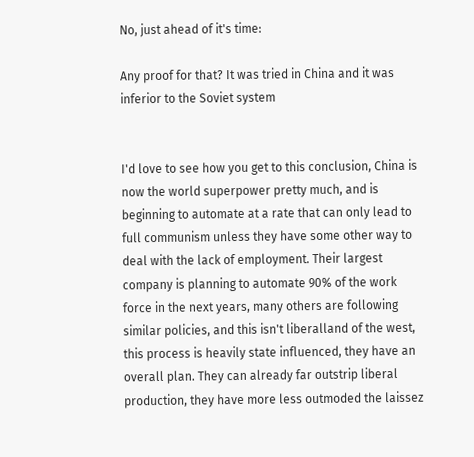No, just ahead of it's time:

Any proof for that? It was tried in China and it was inferior to the Soviet system


I'd love to see how you get to this conclusion, China is now the world superpower pretty much, and is beginning to automate at a rate that can only lead to full communism unless they have some other way to deal with the lack of employment. Their largest company is planning to automate 90% of the work force in the next years, many others are following similar policies, and this isn't liberalland of the west, this process is heavily state influenced, they have an overall plan. They can already far outstrip liberal production, they have more less outmoded the laissez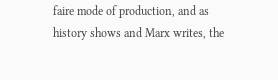faire mode of production, and as history shows and Marx writes, the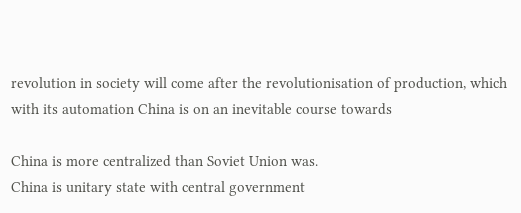revolution in society will come after the revolutionisation of production, which with its automation China is on an inevitable course towards

China is more centralized than Soviet Union was.
China is unitary state with central government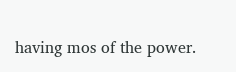having mos of the power.